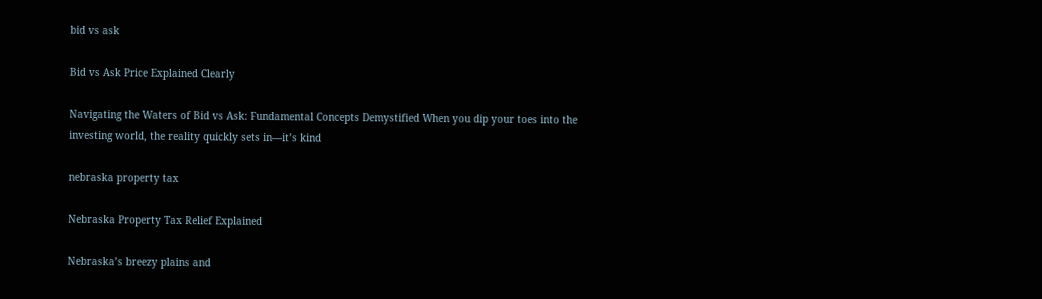bid vs ask

Bid vs Ask Price Explained Clearly

Navigating the Waters of Bid vs Ask: Fundamental Concepts Demystified When you dip your toes into the investing world, the reality quickly sets in—it’s kind

nebraska property tax

Nebraska Property Tax Relief Explained

Nebraska’s breezy plains and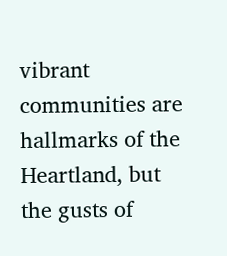vibrant communities are hallmarks of the Heartland, but the gusts of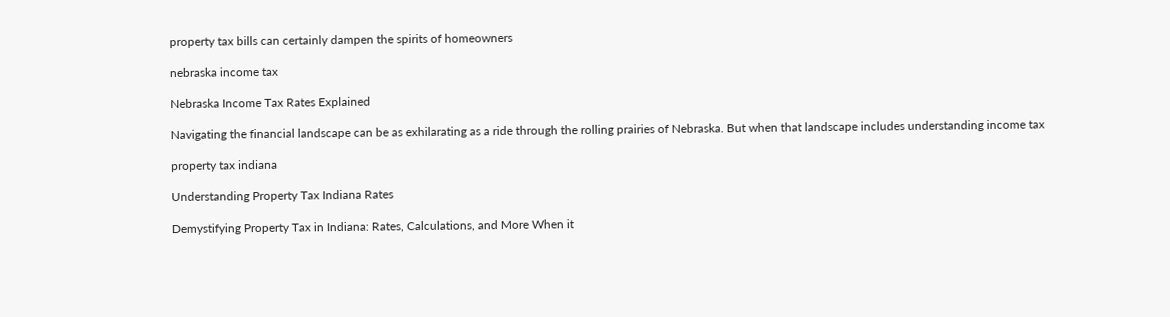property tax bills can certainly dampen the spirits of homeowners

nebraska income tax

Nebraska Income Tax Rates Explained

Navigating the financial landscape can be as exhilarating as a ride through the rolling prairies of Nebraska. But when that landscape includes understanding income tax

property tax indiana

Understanding Property Tax Indiana Rates

Demystifying Property Tax in Indiana: Rates, Calculations, and More When it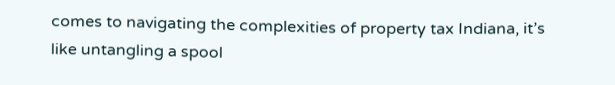comes to navigating the complexities of property tax Indiana, it’s like untangling a spool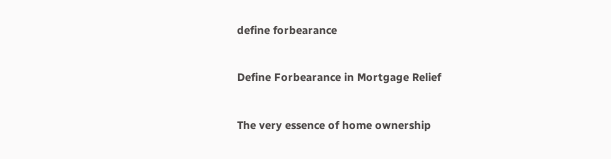define forbearance

Define Forbearance in Mortgage Relief

The very essence of home ownership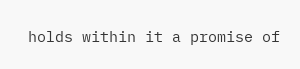holds within it a promise of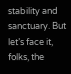stability and sanctuary. But let’s face it, folks, the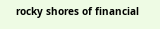rocky shores of financial